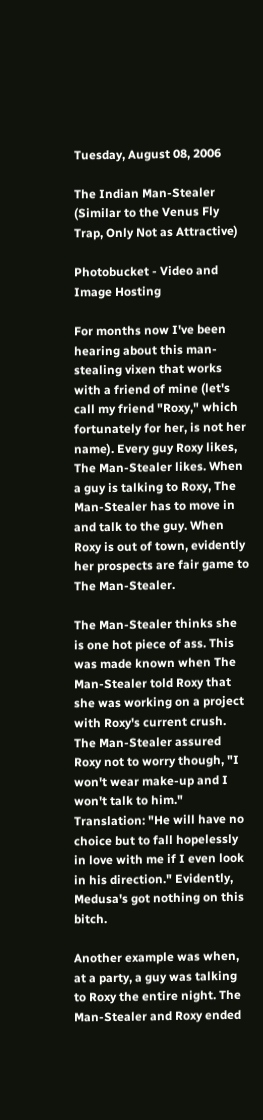Tuesday, August 08, 2006

The Indian Man-Stealer (Similar to the Venus Fly Trap, Only Not as Attractive)

Photobucket - Video and Image Hosting

For months now I've been hearing about this man-stealing vixen that works with a friend of mine (let's call my friend "Roxy," which fortunately for her, is not her name). Every guy Roxy likes, The Man-Stealer likes. When a guy is talking to Roxy, The Man-Stealer has to move in and talk to the guy. When Roxy is out of town, evidently her prospects are fair game to The Man-Stealer.

The Man-Stealer thinks she is one hot piece of ass. This was made known when The Man-Stealer told Roxy that she was working on a project with Roxy's current crush. The Man-Stealer assured Roxy not to worry though, "I won't wear make-up and I won't talk to him." Translation: "He will have no choice but to fall hopelessly in love with me if I even look in his direction." Evidently, Medusa's got nothing on this bitch.

Another example was when, at a party, a guy was talking to Roxy the entire night. The Man-Stealer and Roxy ended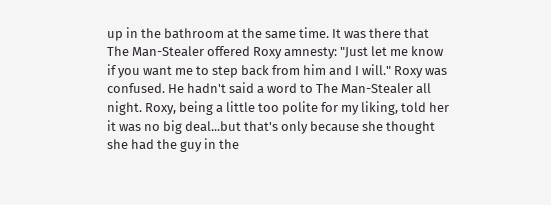up in the bathroom at the same time. It was there that The Man-Stealer offered Roxy amnesty: "Just let me know if you want me to step back from him and I will." Roxy was confused. He hadn't said a word to The Man-Stealer all night. Roxy, being a little too polite for my liking, told her it was no big deal...but that's only because she thought she had the guy in the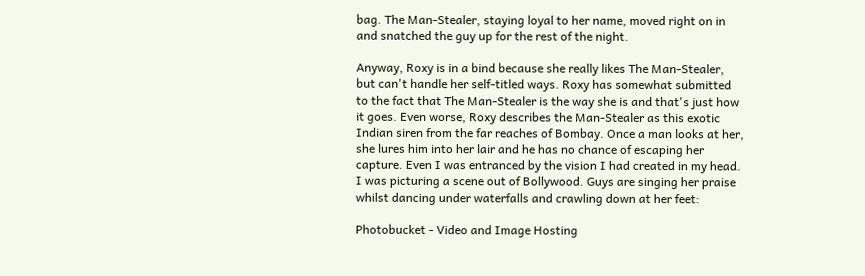bag. The Man-Stealer, staying loyal to her name, moved right on in and snatched the guy up for the rest of the night.

Anyway, Roxy is in a bind because she really likes The Man-Stealer, but can't handle her self-titled ways. Roxy has somewhat submitted to the fact that The Man-Stealer is the way she is and that's just how it goes. Even worse, Roxy describes the Man-Stealer as this exotic Indian siren from the far reaches of Bombay. Once a man looks at her, she lures him into her lair and he has no chance of escaping her capture. Even I was entranced by the vision I had created in my head. I was picturing a scene out of Bollywood. Guys are singing her praise whilst dancing under waterfalls and crawling down at her feet:

Photobucket - Video and Image Hosting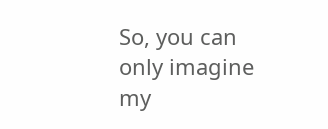So, you can only imagine my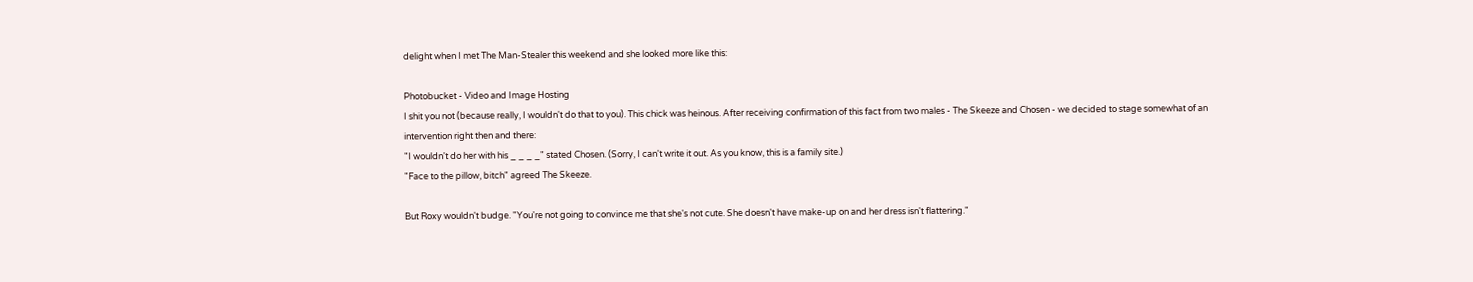delight when I met The Man-Stealer this weekend and she looked more like this:

Photobucket - Video and Image Hosting
I shit you not (because really, I wouldn't do that to you). This chick was heinous. After receiving confirmation of this fact from two males - The Skeeze and Chosen - we decided to stage somewhat of an intervention right then and there:
"I wouldn't do her with his _ _ _ _" stated Chosen. (Sorry, I can't write it out. As you know, this is a family site.)
"Face to the pillow, bitch" agreed The Skeeze.

But Roxy wouldn't budge. "You're not going to convince me that she's not cute. She doesn't have make-up on and her dress isn't flattering."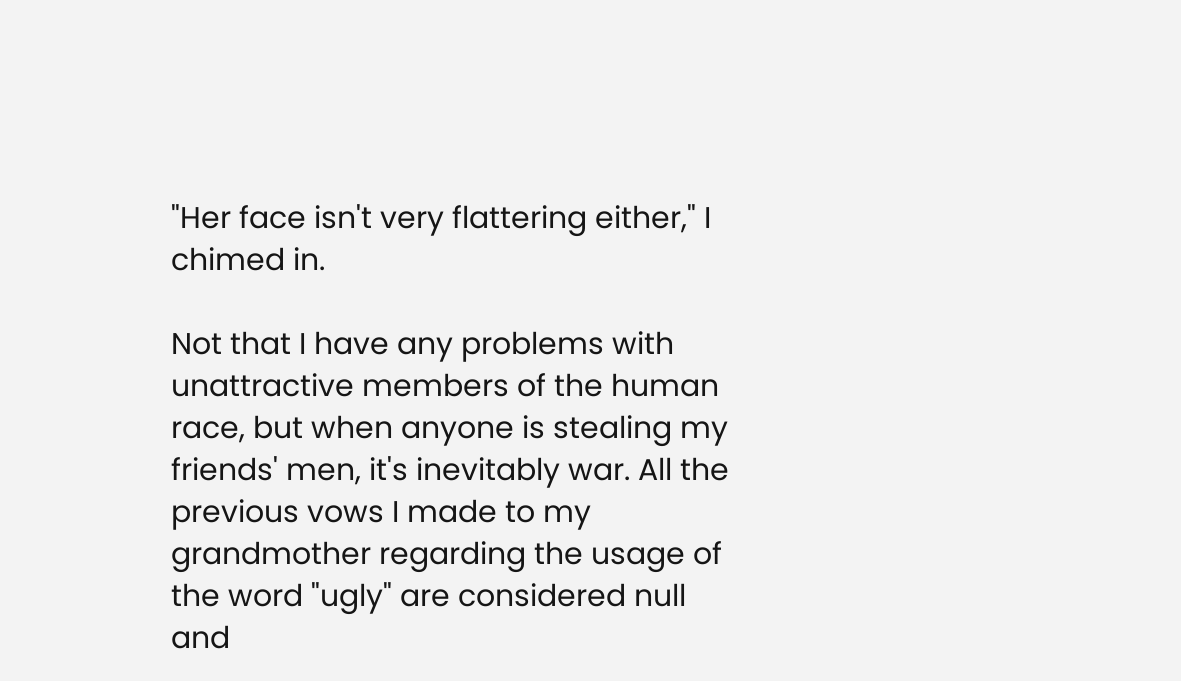"Her face isn't very flattering either," I chimed in.

Not that I have any problems with unattractive members of the human race, but when anyone is stealing my friends' men, it's inevitably war. All the previous vows I made to my grandmother regarding the usage of the word "ugly" are considered null and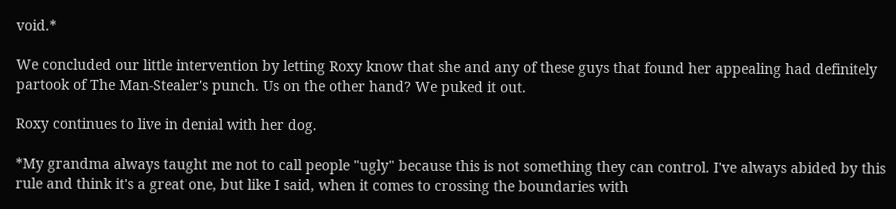void.*

We concluded our little intervention by letting Roxy know that she and any of these guys that found her appealing had definitely partook of The Man-Stealer's punch. Us on the other hand? We puked it out.

Roxy continues to live in denial with her dog.

*My grandma always taught me not to call people "ugly" because this is not something they can control. I've always abided by this rule and think it's a great one, but like I said, when it comes to crossing the boundaries with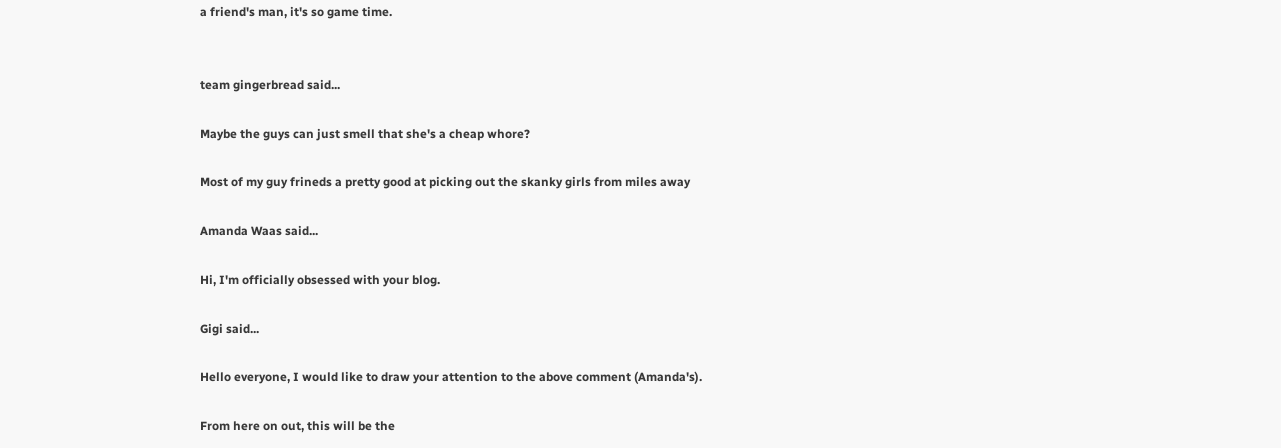a friend's man, it's so game time.


team gingerbread said...

Maybe the guys can just smell that she's a cheap whore?

Most of my guy frineds a pretty good at picking out the skanky girls from miles away

Amanda Waas said...

Hi, I'm officially obsessed with your blog.

Gigi said...

Hello everyone, I would like to draw your attention to the above comment (Amanda's).

From here on out, this will be the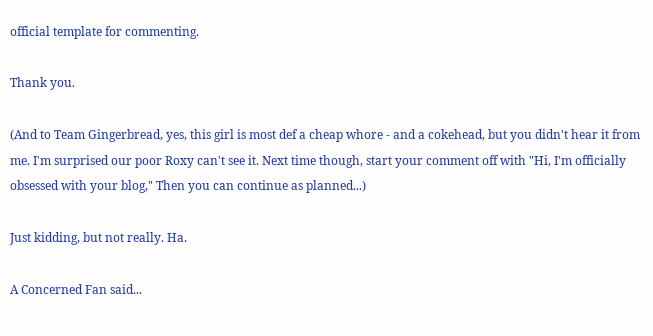official template for commenting.

Thank you.

(And to Team Gingerbread, yes, this girl is most def a cheap whore - and a cokehead, but you didn't hear it from me. I'm surprised our poor Roxy can't see it. Next time though, start your comment off with "Hi, I'm officially obsessed with your blog," Then you can continue as planned...)

Just kidding, but not really. Ha.

A Concerned Fan said...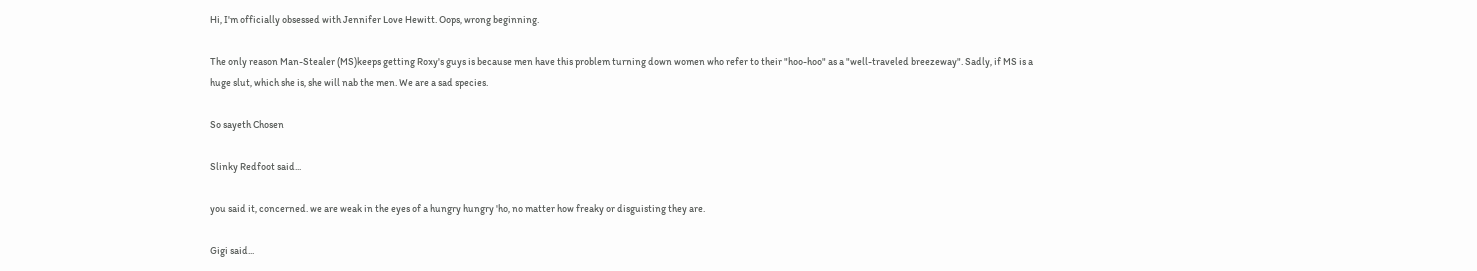Hi, I'm officially obsessed with Jennifer Love Hewitt. Oops, wrong beginning.

The only reason Man-Stealer (MS)keeps getting Roxy's guys is because men have this problem turning down women who refer to their "hoo-hoo" as a "well-traveled breezeway". Sadly, if MS is a huge slut, which she is, she will nab the men. We are a sad species.

So sayeth Chosen

Slinky Redfoot said...

you said it, concerned. we are weak in the eyes of a hungry hungry 'ho, no matter how freaky or disguisting they are.

Gigi said...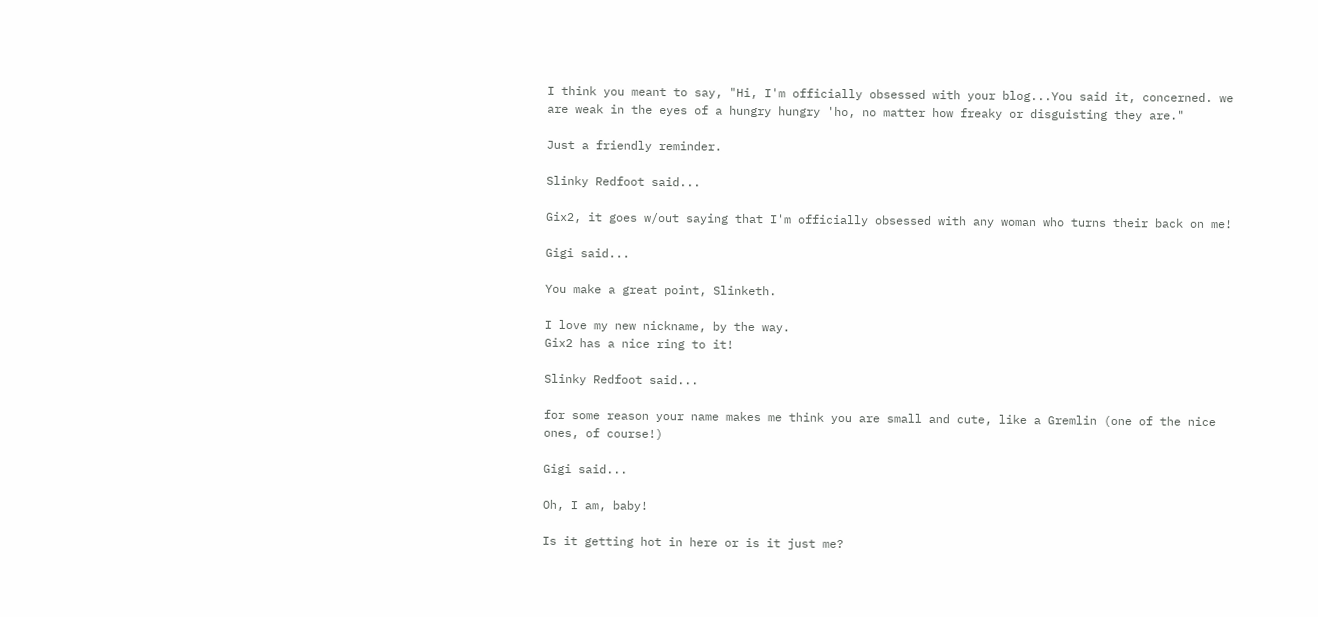I think you meant to say, "Hi, I'm officially obsessed with your blog...You said it, concerned. we are weak in the eyes of a hungry hungry 'ho, no matter how freaky or disguisting they are."

Just a friendly reminder.

Slinky Redfoot said...

Gix2, it goes w/out saying that I'm officially obsessed with any woman who turns their back on me!

Gigi said...

You make a great point, Slinketh.

I love my new nickname, by the way.
Gix2 has a nice ring to it!

Slinky Redfoot said...

for some reason your name makes me think you are small and cute, like a Gremlin (one of the nice ones, of course!)

Gigi said...

Oh, I am, baby!

Is it getting hot in here or is it just me?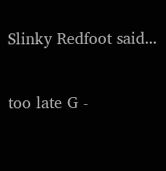Slinky Redfoot said...

too late G -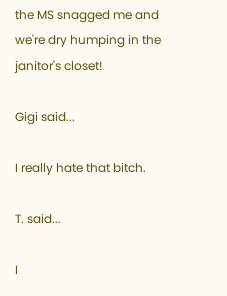the MS snagged me and we're dry humping in the janitor's closet!

Gigi said...

I really hate that bitch.

T. said...

I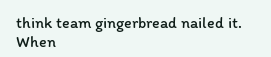think team gingerbread nailed it. When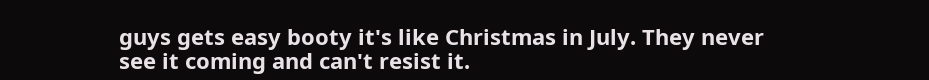guys gets easy booty it's like Christmas in July. They never see it coming and can't resist it.